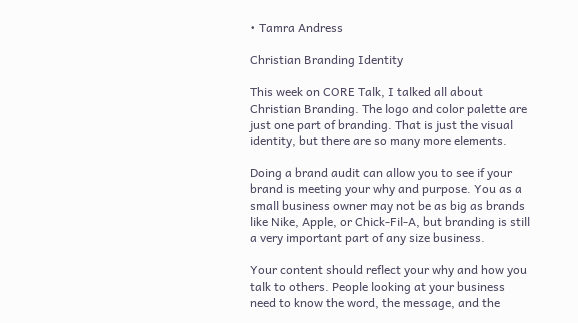• Tamra Andress

Christian Branding Identity

This week on CORE Talk, I talked all about Christian Branding. The logo and color palette are just one part of branding. That is just the visual identity, but there are so many more elements.

Doing a brand audit can allow you to see if your brand is meeting your why and purpose. You as a small business owner may not be as big as brands like Nike, Apple, or Chick-Fil-A, but branding is still a very important part of any size business.

Your content should reflect your why and how you talk to others. People looking at your business need to know the word, the message, and the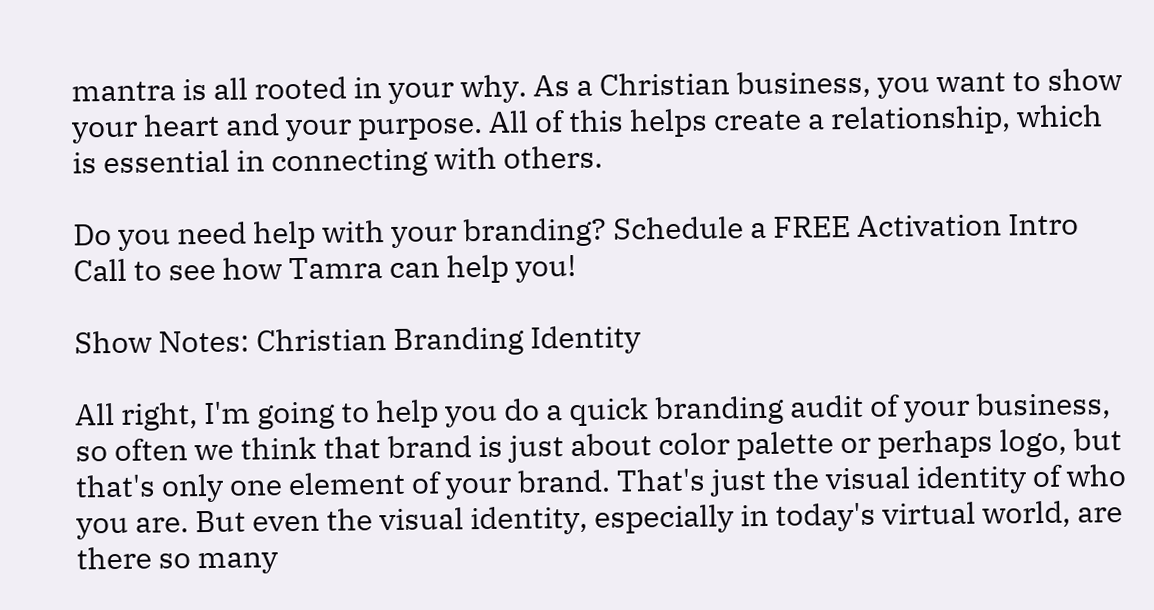mantra is all rooted in your why. As a Christian business, you want to show your heart and your purpose. All of this helps create a relationship, which is essential in connecting with others.

Do you need help with your branding? Schedule a FREE Activation Intro Call to see how Tamra can help you!

Show Notes: Christian Branding Identity

All right, I'm going to help you do a quick branding audit of your business, so often we think that brand is just about color palette or perhaps logo, but that's only one element of your brand. That's just the visual identity of who you are. But even the visual identity, especially in today's virtual world, are there so many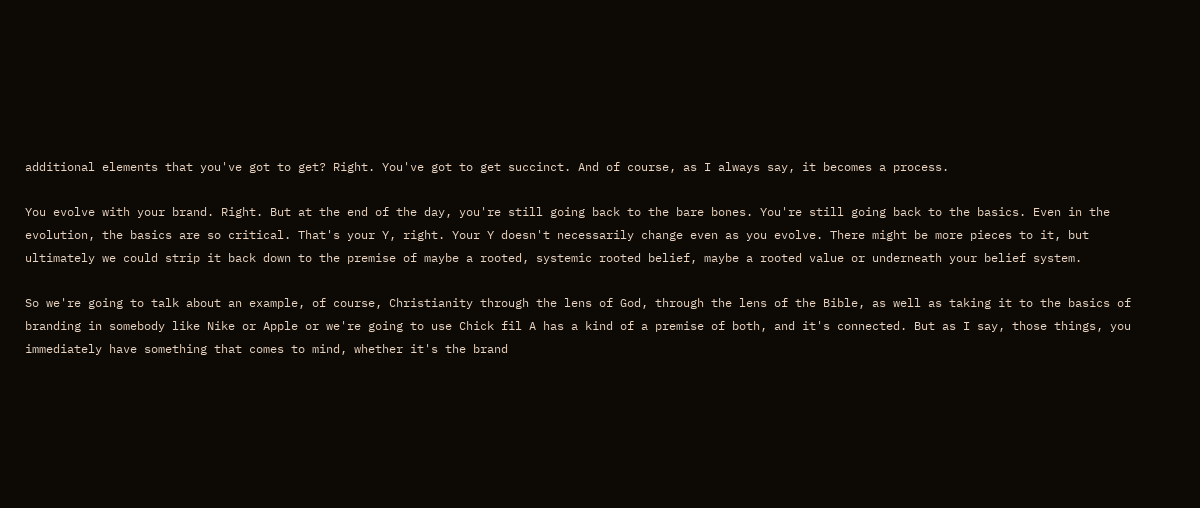additional elements that you've got to get? Right. You've got to get succinct. And of course, as I always say, it becomes a process.

You evolve with your brand. Right. But at the end of the day, you're still going back to the bare bones. You're still going back to the basics. Even in the evolution, the basics are so critical. That's your Y, right. Your Y doesn't necessarily change even as you evolve. There might be more pieces to it, but ultimately we could strip it back down to the premise of maybe a rooted, systemic rooted belief, maybe a rooted value or underneath your belief system.

So we're going to talk about an example, of course, Christianity through the lens of God, through the lens of the Bible, as well as taking it to the basics of branding in somebody like Nike or Apple or we're going to use Chick fil A has a kind of a premise of both, and it's connected. But as I say, those things, you immediately have something that comes to mind, whether it's the brand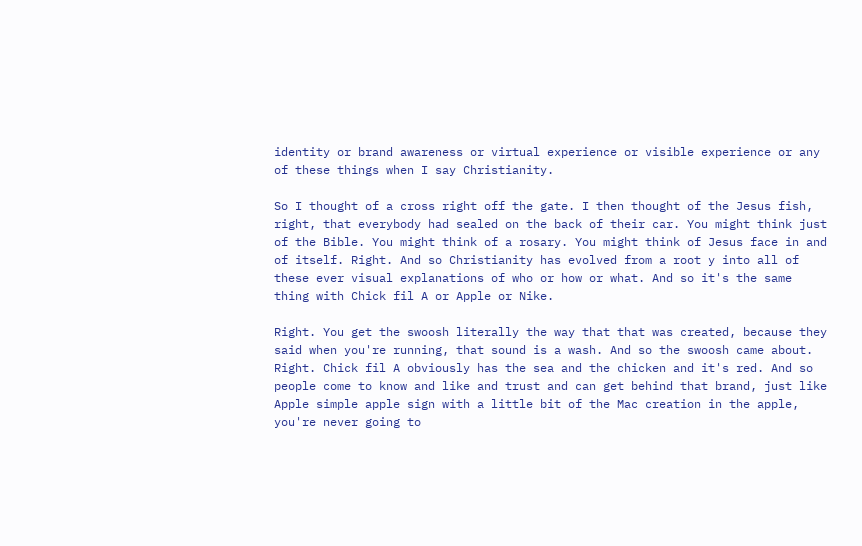identity or brand awareness or virtual experience or visible experience or any of these things when I say Christianity.

So I thought of a cross right off the gate. I then thought of the Jesus fish, right, that everybody had sealed on the back of their car. You might think just of the Bible. You might think of a rosary. You might think of Jesus face in and of itself. Right. And so Christianity has evolved from a root y into all of these ever visual explanations of who or how or what. And so it's the same thing with Chick fil A or Apple or Nike.

Right. You get the swoosh literally the way that that was created, because they said when you're running, that sound is a wash. And so the swoosh came about. Right. Chick fil A obviously has the sea and the chicken and it's red. And so people come to know and like and trust and can get behind that brand, just like Apple simple apple sign with a little bit of the Mac creation in the apple, you're never going to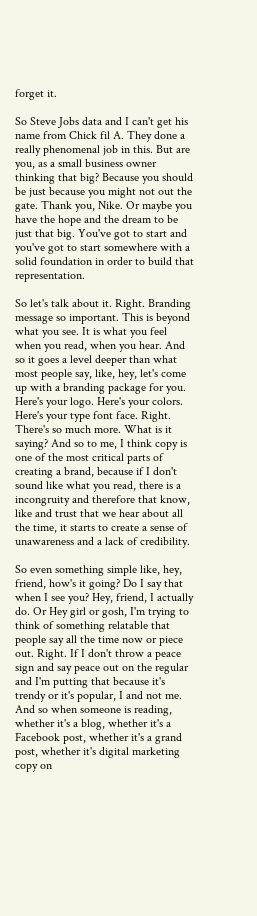forget it.

So Steve Jobs data and I can't get his name from Chick fil A. They done a really phenomenal job in this. But are you, as a small business owner thinking that big? Because you should be just because you might not out the gate. Thank you, Nike. Or maybe you have the hope and the dream to be just that big. You've got to start and you've got to start somewhere with a solid foundation in order to build that representation.

So let's talk about it. Right. Branding message so important. This is beyond what you see. It is what you feel when you read, when you hear. And so it goes a level deeper than what most people say, like, hey, let's come up with a branding package for you. Here's your logo. Here's your colors. Here's your type font face. Right. There's so much more. What is it saying? And so to me, I think copy is one of the most critical parts of creating a brand, because if I don't sound like what you read, there is a incongruity and therefore that know, like and trust that we hear about all the time, it starts to create a sense of unawareness and a lack of credibility.

So even something simple like, hey, friend, how's it going? Do I say that when I see you? Hey, friend, I actually do. Or Hey girl or gosh, I'm trying to think of something relatable that people say all the time now or piece out. Right. If I don't throw a peace sign and say peace out on the regular and I'm putting that because it's trendy or it's popular, I and not me. And so when someone is reading, whether it's a blog, whether it's a Facebook post, whether it's a grand post, whether it's digital marketing copy on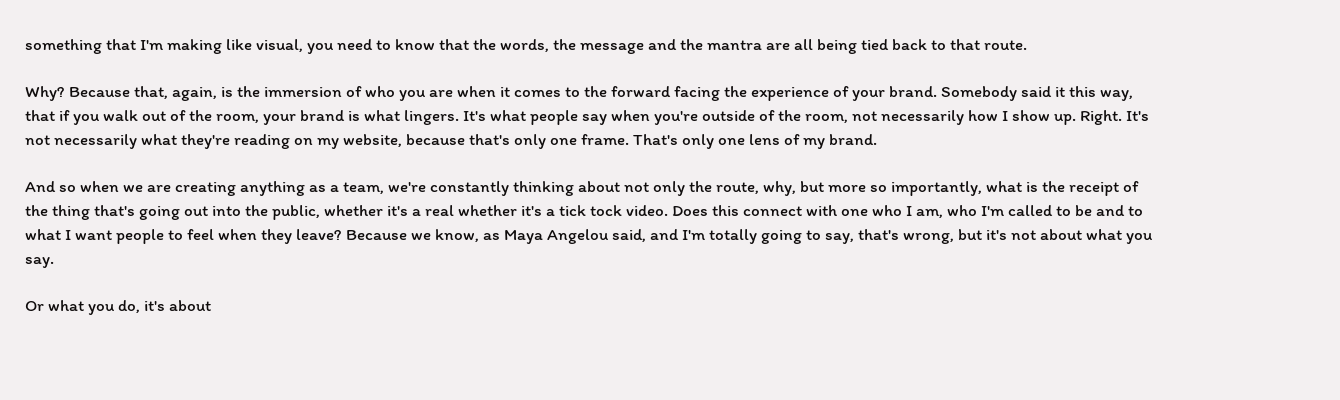something that I'm making like visual, you need to know that the words, the message and the mantra are all being tied back to that route.

Why? Because that, again, is the immersion of who you are when it comes to the forward facing the experience of your brand. Somebody said it this way, that if you walk out of the room, your brand is what lingers. It's what people say when you're outside of the room, not necessarily how I show up. Right. It's not necessarily what they're reading on my website, because that's only one frame. That's only one lens of my brand.

And so when we are creating anything as a team, we're constantly thinking about not only the route, why, but more so importantly, what is the receipt of the thing that's going out into the public, whether it's a real whether it's a tick tock video. Does this connect with one who I am, who I'm called to be and to what I want people to feel when they leave? Because we know, as Maya Angelou said, and I'm totally going to say, that's wrong, but it's not about what you say.

Or what you do, it's about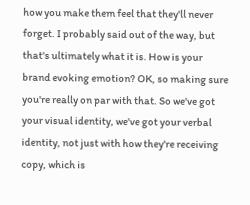how you make them feel that they'll never forget. I probably said out of the way, but that's ultimately what it is. How is your brand evoking emotion? OK, so making sure you're really on par with that. So we've got your visual identity, we've got your verbal identity, not just with how they're receiving copy, which is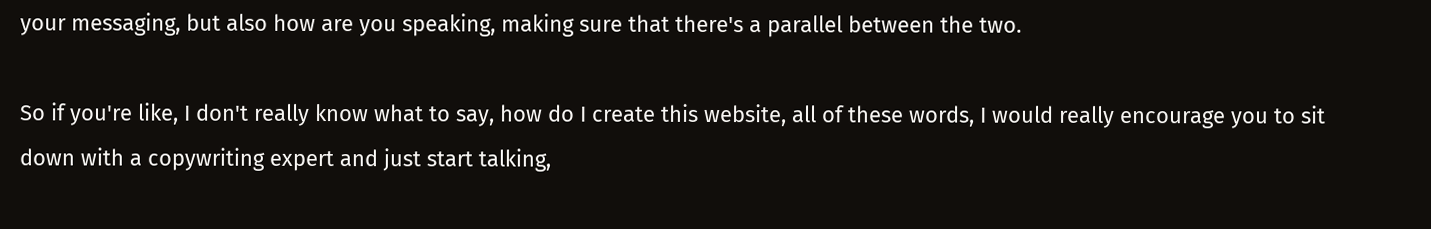your messaging, but also how are you speaking, making sure that there's a parallel between the two.

So if you're like, I don't really know what to say, how do I create this website, all of these words, I would really encourage you to sit down with a copywriting expert and just start talking,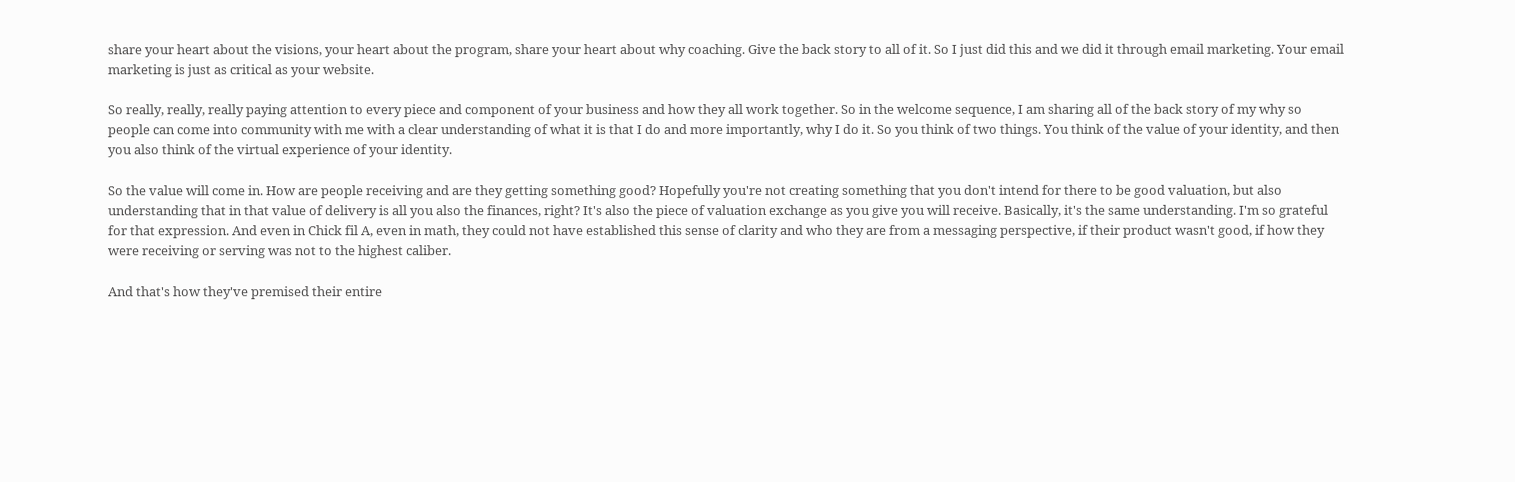share your heart about the visions, your heart about the program, share your heart about why coaching. Give the back story to all of it. So I just did this and we did it through email marketing. Your email marketing is just as critical as your website.

So really, really, really paying attention to every piece and component of your business and how they all work together. So in the welcome sequence, I am sharing all of the back story of my why so people can come into community with me with a clear understanding of what it is that I do and more importantly, why I do it. So you think of two things. You think of the value of your identity, and then you also think of the virtual experience of your identity.

So the value will come in. How are people receiving and are they getting something good? Hopefully you're not creating something that you don't intend for there to be good valuation, but also understanding that in that value of delivery is all you also the finances, right? It's also the piece of valuation exchange as you give you will receive. Basically, it's the same understanding. I'm so grateful for that expression. And even in Chick fil A, even in math, they could not have established this sense of clarity and who they are from a messaging perspective, if their product wasn't good, if how they were receiving or serving was not to the highest caliber.

And that's how they've premised their entire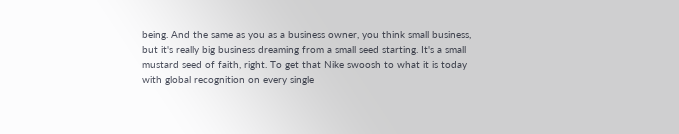being. And the same as you as a business owner, you think small business, but it's really big business dreaming from a small seed starting. It's a small mustard seed of faith, right. To get that Nike swoosh to what it is today with global recognition on every single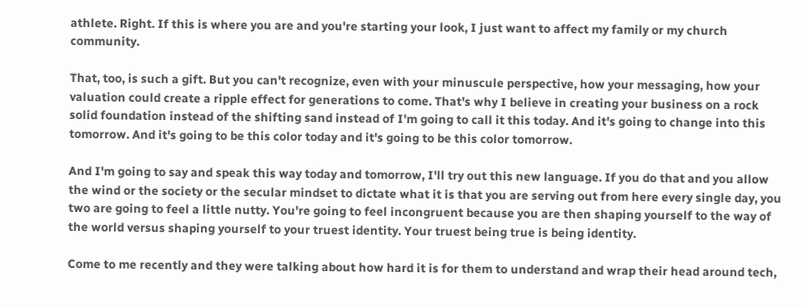athlete. Right. If this is where you are and you're starting your look, I just want to affect my family or my church community.

That, too, is such a gift. But you can't recognize, even with your minuscule perspective, how your messaging, how your valuation could create a ripple effect for generations to come. That's why I believe in creating your business on a rock solid foundation instead of the shifting sand instead of I'm going to call it this today. And it's going to change into this tomorrow. And it's going to be this color today and it's going to be this color tomorrow.

And I'm going to say and speak this way today and tomorrow, I'll try out this new language. If you do that and you allow the wind or the society or the secular mindset to dictate what it is that you are serving out from here every single day, you two are going to feel a little nutty. You're going to feel incongruent because you are then shaping yourself to the way of the world versus shaping yourself to your truest identity. Your truest being true is being identity.

Come to me recently and they were talking about how hard it is for them to understand and wrap their head around tech,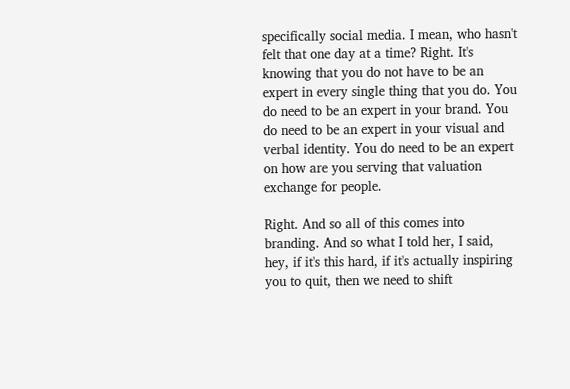specifically social media. I mean, who hasn't felt that one day at a time? Right. It's knowing that you do not have to be an expert in every single thing that you do. You do need to be an expert in your brand. You do need to be an expert in your visual and verbal identity. You do need to be an expert on how are you serving that valuation exchange for people.

Right. And so all of this comes into branding. And so what I told her, I said, hey, if it's this hard, if it's actually inspiring you to quit, then we need to shift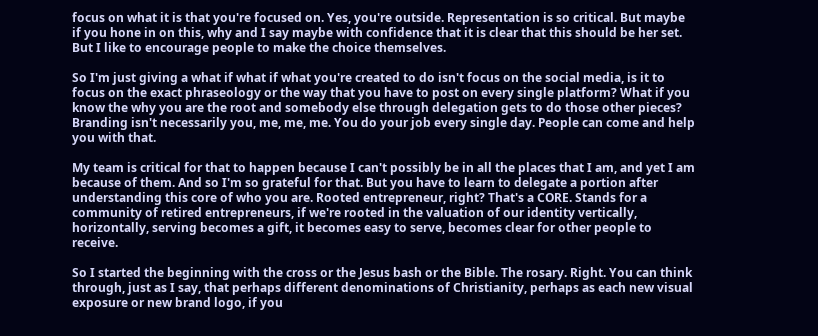focus on what it is that you're focused on. Yes, you're outside. Representation is so critical. But maybe if you hone in on this, why and I say maybe with confidence that it is clear that this should be her set. But I like to encourage people to make the choice themselves.

So I'm just giving a what if what if what you're created to do isn't focus on the social media, is it to focus on the exact phraseology or the way that you have to post on every single platform? What if you know the why you are the root and somebody else through delegation gets to do those other pieces? Branding isn't necessarily you, me, me, me. You do your job every single day. People can come and help you with that.

My team is critical for that to happen because I can't possibly be in all the places that I am, and yet I am because of them. And so I'm so grateful for that. But you have to learn to delegate a portion after understanding this core of who you are. Rooted entrepreneur, right? That's a CORE. Stands for a community of retired entrepreneurs, if we're rooted in the valuation of our identity vertically, horizontally, serving becomes a gift, it becomes easy to serve, becomes clear for other people to receive.

So I started the beginning with the cross or the Jesus bash or the Bible. The rosary. Right. You can think through, just as I say, that perhaps different denominations of Christianity, perhaps as each new visual exposure or new brand logo, if you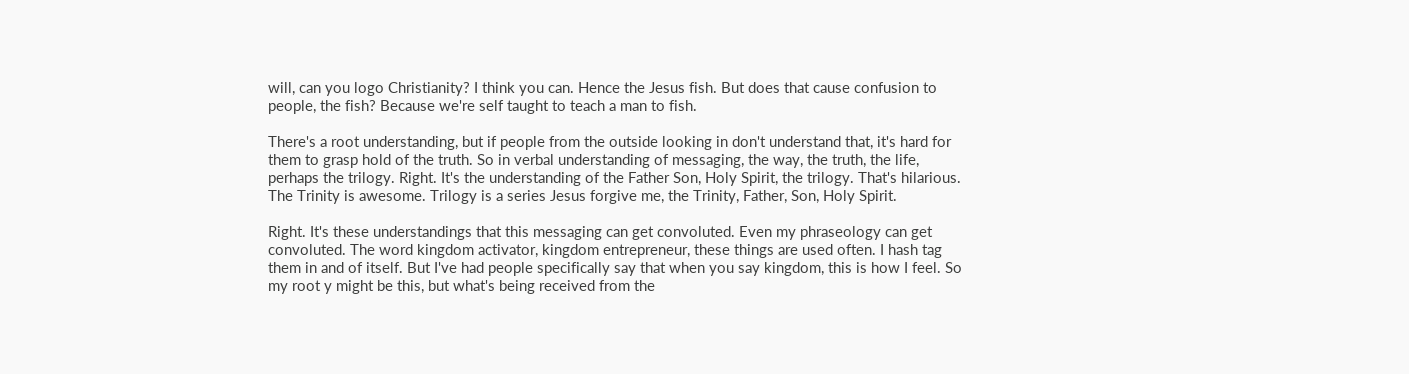will, can you logo Christianity? I think you can. Hence the Jesus fish. But does that cause confusion to people, the fish? Because we're self taught to teach a man to fish.

There's a root understanding, but if people from the outside looking in don't understand that, it's hard for them to grasp hold of the truth. So in verbal understanding of messaging, the way, the truth, the life, perhaps the trilogy. Right. It's the understanding of the Father Son, Holy Spirit, the trilogy. That's hilarious. The Trinity is awesome. Trilogy is a series Jesus forgive me, the Trinity, Father, Son, Holy Spirit.

Right. It's these understandings that this messaging can get convoluted. Even my phraseology can get convoluted. The word kingdom activator, kingdom entrepreneur, these things are used often. I hash tag them in and of itself. But I've had people specifically say that when you say kingdom, this is how I feel. So my root y might be this, but what's being received from the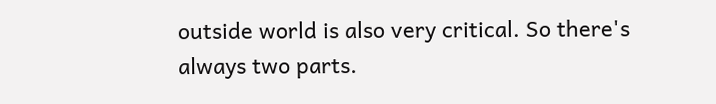outside world is also very critical. So there's always two parts.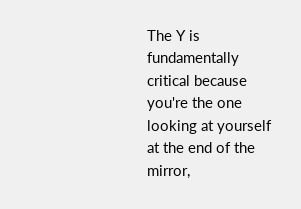The Y is fundamentally critical because you're the one looking at yourself at the end of the mirror,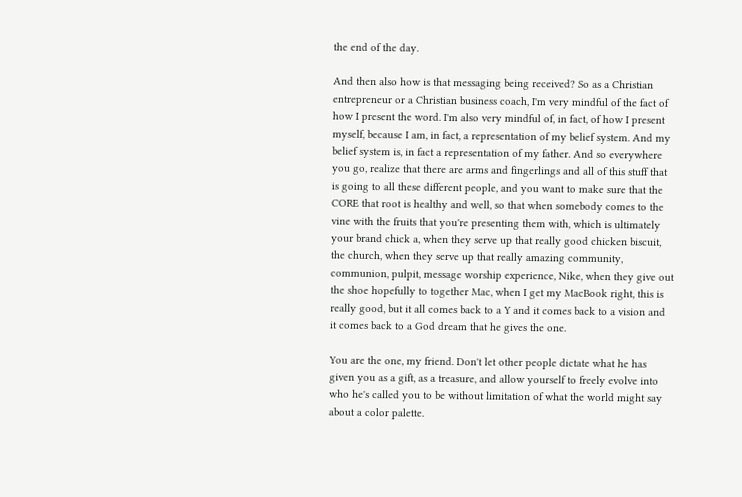the end of the day.

And then also how is that messaging being received? So as a Christian entrepreneur or a Christian business coach, I'm very mindful of the fact of how I present the word. I'm also very mindful of, in fact, of how I present myself, because I am, in fact, a representation of my belief system. And my belief system is, in fact a representation of my father. And so everywhere you go, realize that there are arms and fingerlings and all of this stuff that is going to all these different people, and you want to make sure that the CORE that root is healthy and well, so that when somebody comes to the vine with the fruits that you're presenting them with, which is ultimately your brand chick a, when they serve up that really good chicken biscuit, the church, when they serve up that really amazing community, communion, pulpit, message worship experience, Nike, when they give out the shoe hopefully to together Mac, when I get my MacBook right, this is really good, but it all comes back to a Y and it comes back to a vision and it comes back to a God dream that he gives the one.

You are the one, my friend. Don't let other people dictate what he has given you as a gift, as a treasure, and allow yourself to freely evolve into who he's called you to be without limitation of what the world might say about a color palette.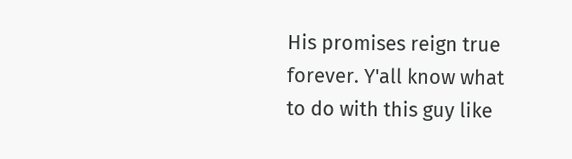His promises reign true forever. Y'all know what to do with this guy like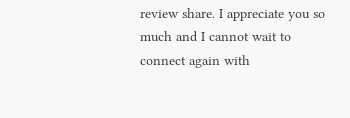review share. I appreciate you so much and I cannot wait to connect again with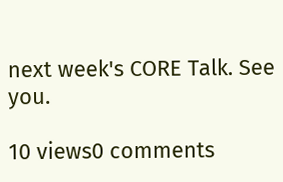next week's CORE Talk. See you.

10 views0 comments